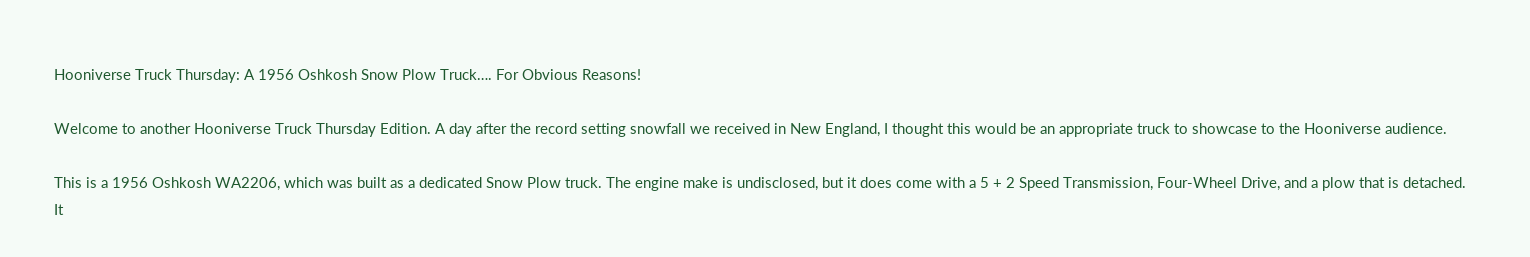Hooniverse Truck Thursday: A 1956 Oshkosh Snow Plow Truck…. For Obvious Reasons!

Welcome to another Hooniverse Truck Thursday Edition. A day after the record setting snowfall we received in New England, I thought this would be an appropriate truck to showcase to the Hooniverse audience.

This is a 1956 Oshkosh WA2206, which was built as a dedicated Snow Plow truck. The engine make is undisclosed, but it does come with a 5 + 2 Speed Transmission, Four-Wheel Drive, and a plow that is detached. It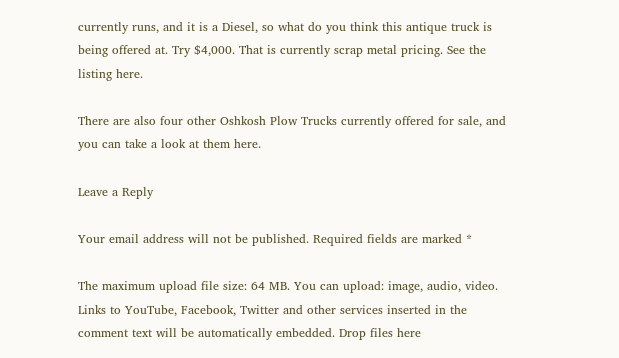currently runs, and it is a Diesel, so what do you think this antique truck is being offered at. Try $4,000. That is currently scrap metal pricing. See the listing here.

There are also four other Oshkosh Plow Trucks currently offered for sale, and you can take a look at them here.

Leave a Reply

Your email address will not be published. Required fields are marked *

The maximum upload file size: 64 MB. You can upload: image, audio, video. Links to YouTube, Facebook, Twitter and other services inserted in the comment text will be automatically embedded. Drop files here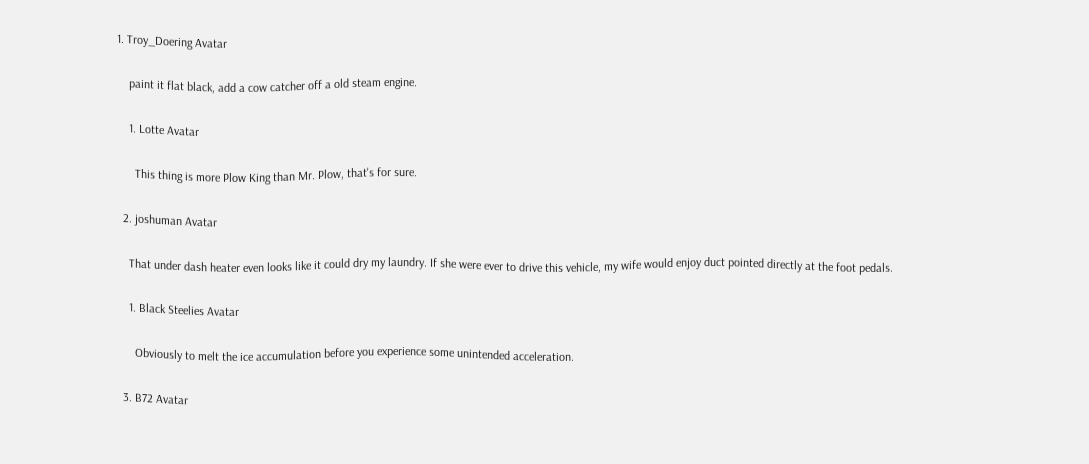1. Troy_Doering Avatar

    paint it flat black, add a cow catcher off a old steam engine.

    1. Lotte Avatar

      This thing is more Plow King than Mr. Plow, that's for sure.

  2. joshuman Avatar

    That under dash heater even looks like it could dry my laundry. If she were ever to drive this vehicle, my wife would enjoy duct pointed directly at the foot pedals.

    1. Black Steelies Avatar

      Obviously to melt the ice accumulation before you experience some unintended acceleration.

  3. B72 Avatar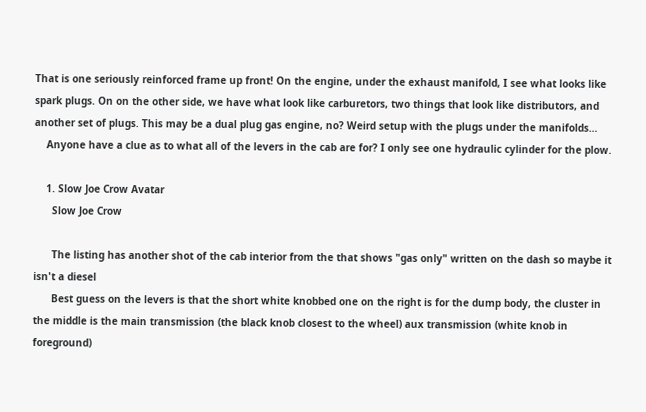That is one seriously reinforced frame up front! On the engine, under the exhaust manifold, I see what looks like spark plugs. On on the other side, we have what look like carburetors, two things that look like distributors, and another set of plugs. This may be a dual plug gas engine, no? Weird setup with the plugs under the manifolds…
    Anyone have a clue as to what all of the levers in the cab are for? I only see one hydraulic cylinder for the plow.

    1. Slow Joe Crow Avatar
      Slow Joe Crow

      The listing has another shot of the cab interior from the that shows "gas only" written on the dash so maybe it isn't a diesel
      Best guess on the levers is that the short white knobbed one on the right is for the dump body, the cluster in the middle is the main transmission (the black knob closest to the wheel) aux transmission (white knob in foreground)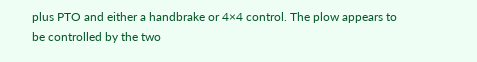plus PTO and either a handbrake or 4×4 control. The plow appears to be controlled by the two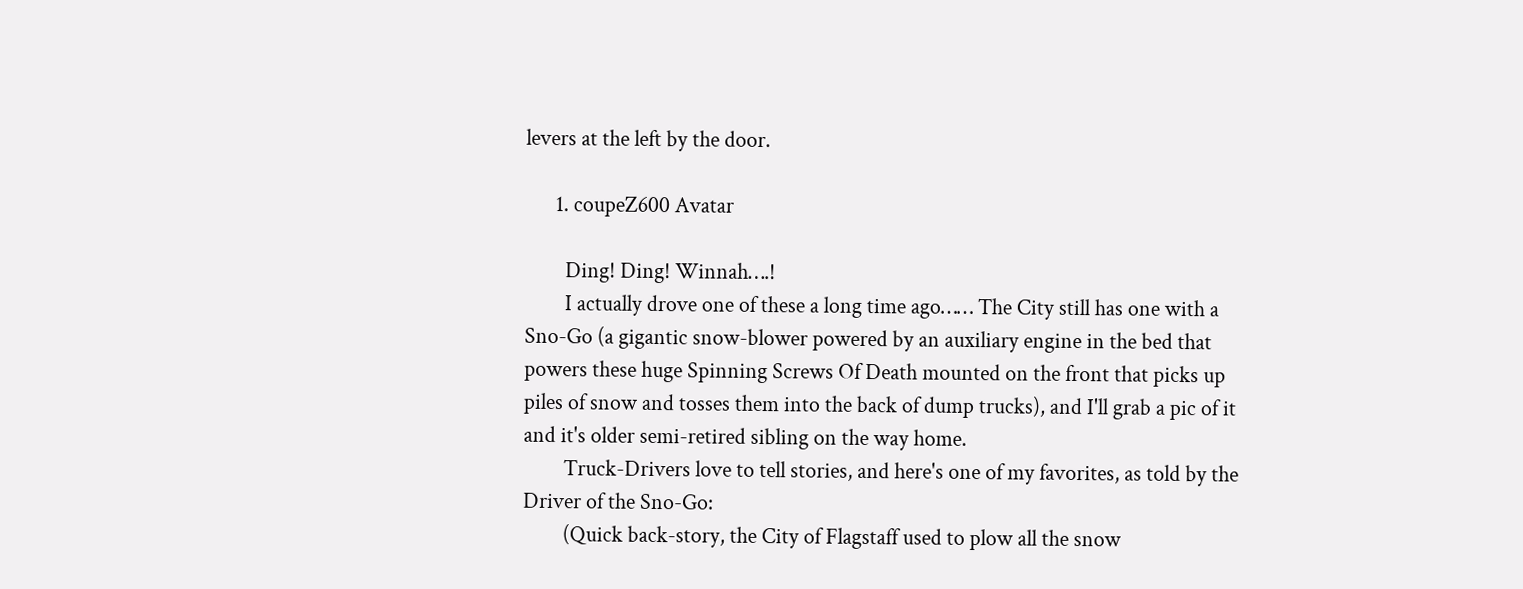levers at the left by the door.

      1. coupeZ600 Avatar

        Ding! Ding! Winnah….!
        I actually drove one of these a long time ago…… The City still has one with a Sno-Go (a gigantic snow-blower powered by an auxiliary engine in the bed that powers these huge Spinning Screws Of Death mounted on the front that picks up piles of snow and tosses them into the back of dump trucks), and I'll grab a pic of it and it's older semi-retired sibling on the way home.
        Truck-Drivers love to tell stories, and here's one of my favorites, as told by the Driver of the Sno-Go:
        (Quick back-story, the City of Flagstaff used to plow all the snow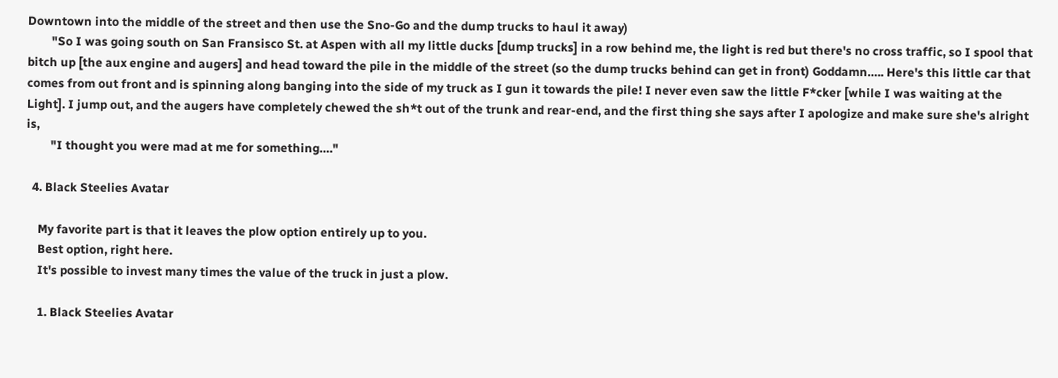Downtown into the middle of the street and then use the Sno-Go and the dump trucks to haul it away)
        "So I was going south on San Fransisco St. at Aspen with all my little ducks [dump trucks] in a row behind me, the light is red but there's no cross traffic, so I spool that bitch up [the aux engine and augers] and head toward the pile in the middle of the street (so the dump trucks behind can get in front) Goddamn….. Here's this little car that comes from out front and is spinning along banging into the side of my truck as I gun it towards the pile! I never even saw the little F*cker [while I was waiting at the Light]. I jump out, and the augers have completely chewed the sh*t out of the trunk and rear-end, and the first thing she says after I apologize and make sure she's alright is,
        "I thought you were mad at me for something…."

  4. Black Steelies Avatar

    My favorite part is that it leaves the plow option entirely up to you.
    Best option, right here.
    It's possible to invest many times the value of the truck in just a plow.

    1. Black Steelies Avatar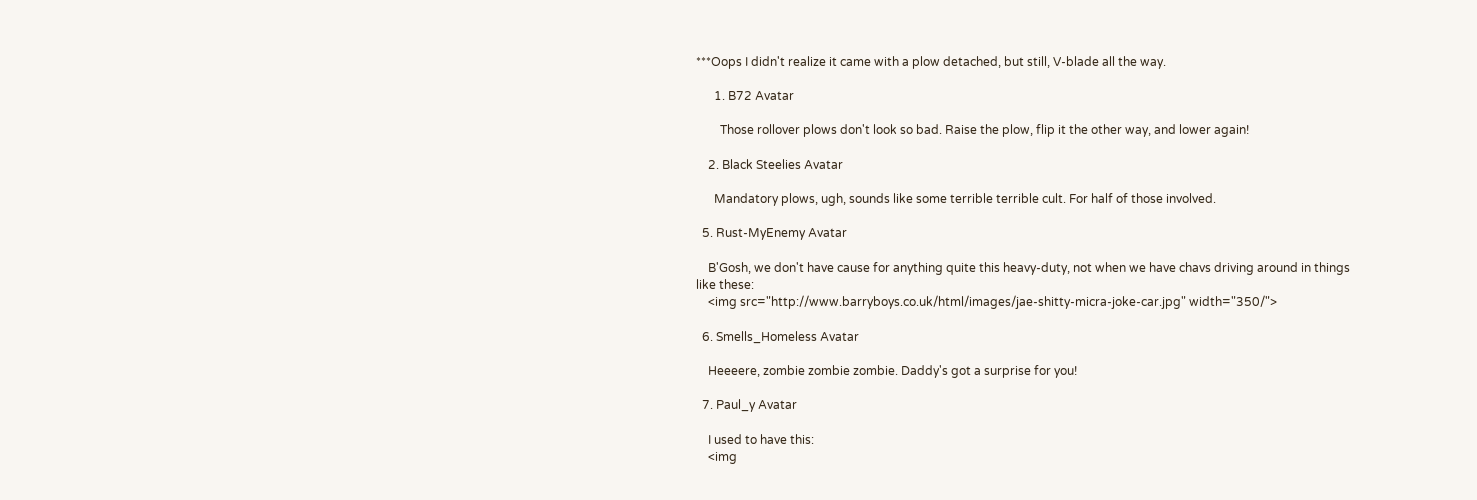***Oops I didn't realize it came with a plow detached, but still, V-blade all the way.

      1. B72 Avatar

        Those rollover plows don't look so bad. Raise the plow, flip it the other way, and lower again!

    2. Black Steelies Avatar

      Mandatory plows, ugh, sounds like some terrible terrible cult. For half of those involved.

  5. Rust-MyEnemy Avatar

    B'Gosh, we don't have cause for anything quite this heavy-duty, not when we have chavs driving around in things like these:
    <img src="http://www.barryboys.co.uk/html/images/jae-shitty-micra-joke-car.jpg" width="350/">

  6. Smells_Homeless Avatar

    Heeeere, zombie zombie zombie. Daddy's got a surprise for you!

  7. Paul_y Avatar

    I used to have this:
    <img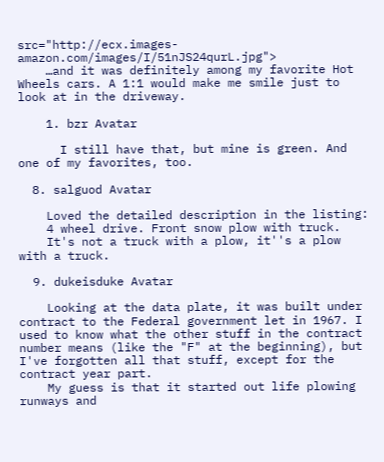src="http://ecx.images-amazon.com/images/I/51nJS24qurL.jpg">
    …and it was definitely among my favorite Hot Wheels cars. A 1:1 would make me smile just to look at in the driveway.

    1. bzr Avatar

      I still have that, but mine is green. And one of my favorites, too.

  8. salguod Avatar

    Loved the detailed description in the listing:
    4 wheel drive. Front snow plow with truck.
    It's not a truck with a plow, it''s a plow with a truck.

  9. dukeisduke Avatar

    Looking at the data plate, it was built under contract to the Federal government let in 1967. I used to know what the other stuff in the contract number means (like the "F" at the beginning), but I've forgotten all that stuff, except for the contract year part.
    My guess is that it started out life plowing runways and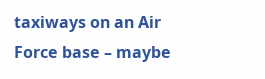taxiways on an Air Force base – maybe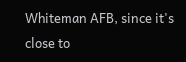Whiteman AFB, since it's close to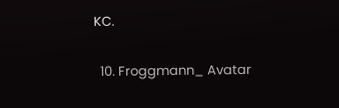KC.

  10. Froggmann_ Avatar